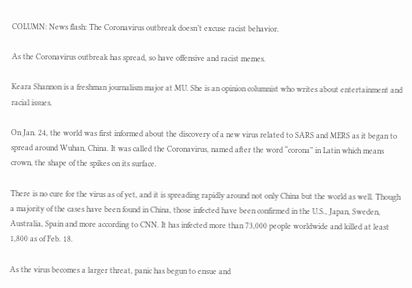COLUMN: News flash: The Coronavirus outbreak doesn’t excuse racist behavior.

As the Coronavirus outbreak has spread, so have offensive and racist memes.

Keara Shannon is a freshman journalism major at MU. She is an opinion columnist who writes about entertainment and racial issues.

On Jan. 24, the world was first informed about the discovery of a new virus related to SARS and MERS as it began to spread around Wuhan, China. It was called the Coronavirus, named after the word “corona” in Latin which means crown, the shape of the spikes on its surface.

There is no cure for the virus as of yet, and it is spreading rapidly around not only China but the world as well. Though a majority of the cases have been found in China, those infected have been confirmed in the U.S., Japan, Sweden, Australia, Spain and more according to CNN. It has infected more than 73,000 people worldwide and killed at least 1,800 as of Feb. 18.

As the virus becomes a larger threat, panic has begun to ensue and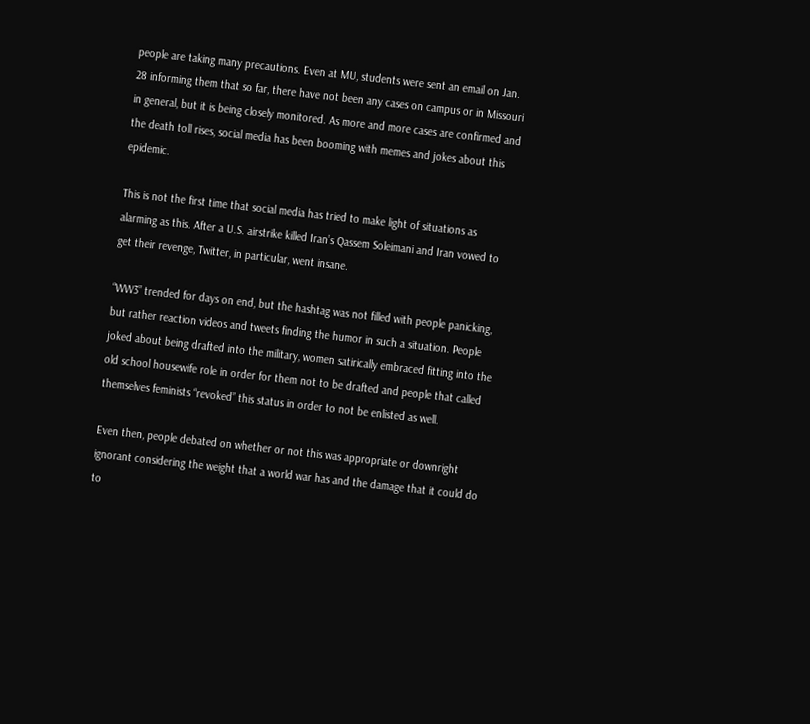people are taking many precautions. Even at MU, students were sent an email on Jan. 28 informing them that so far, there have not been any cases on campus or in Missouri in general, but it is being closely monitored. As more and more cases are confirmed and the death toll rises, social media has been booming with memes and jokes about this epidemic.

This is not the first time that social media has tried to make light of situations as alarming as this. After a U.S. airstrike killed Iran’s Qassem Soleimani and Iran vowed to get their revenge, Twitter, in particular, went insane.

“WW3” trended for days on end, but the hashtag was not filled with people panicking, but rather reaction videos and tweets finding the humor in such a situation. People joked about being drafted into the military, women satirically embraced fitting into the old school housewife role in order for them not to be drafted and people that called themselves feminists “revoked” this status in order to not be enlisted as well.

Even then, people debated on whether or not this was appropriate or downright ignorant considering the weight that a world war has and the damage that it could do to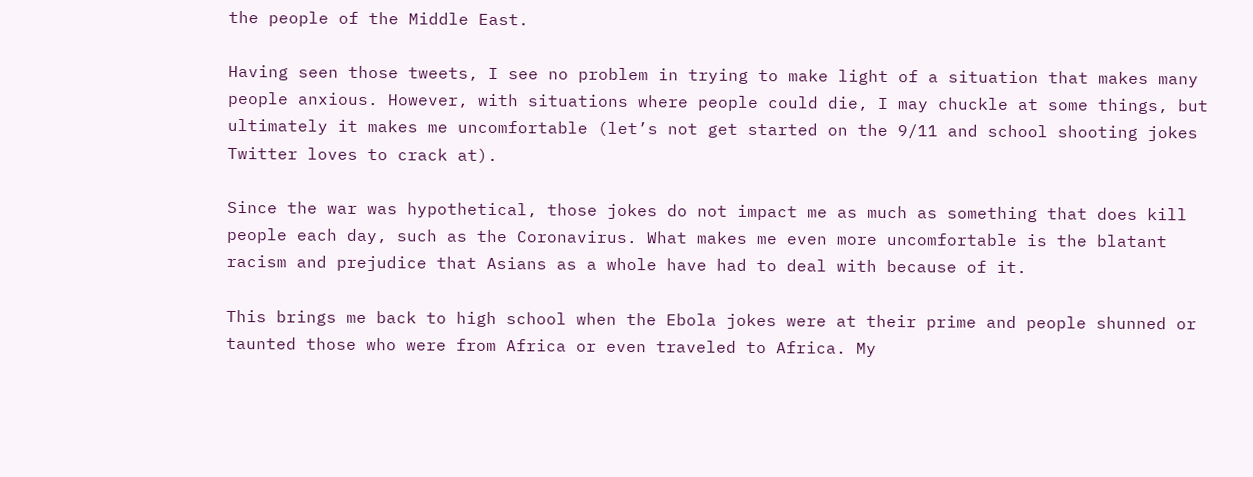the people of the Middle East.

Having seen those tweets, I see no problem in trying to make light of a situation that makes many people anxious. However, with situations where people could die, I may chuckle at some things, but ultimately it makes me uncomfortable (let’s not get started on the 9/11 and school shooting jokes Twitter loves to crack at).

Since the war was hypothetical, those jokes do not impact me as much as something that does kill people each day, such as the Coronavirus. What makes me even more uncomfortable is the blatant racism and prejudice that Asians as a whole have had to deal with because of it.

This brings me back to high school when the Ebola jokes were at their prime and people shunned or taunted those who were from Africa or even traveled to Africa. My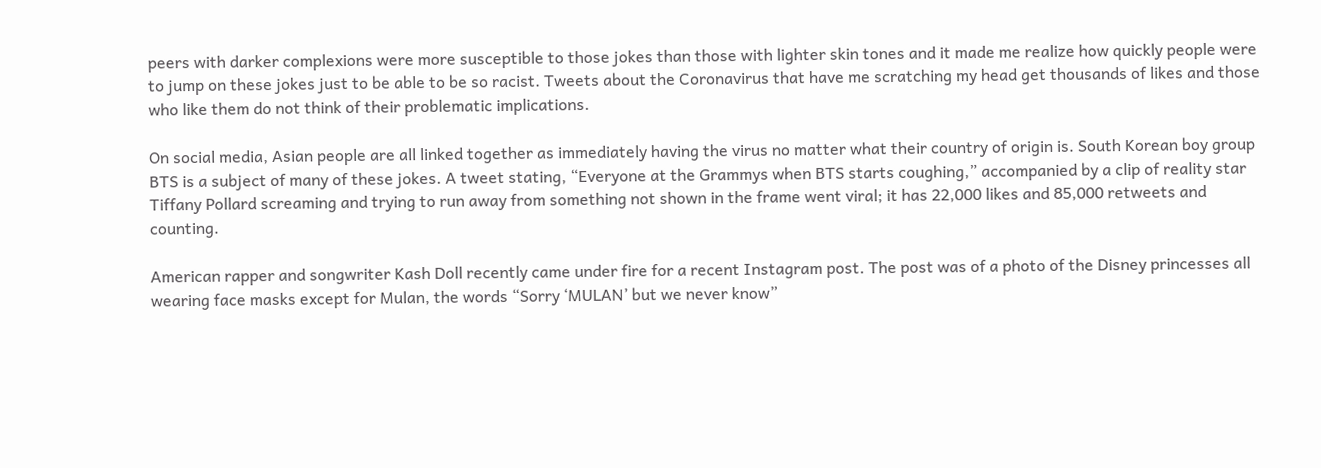peers with darker complexions were more susceptible to those jokes than those with lighter skin tones and it made me realize how quickly people were to jump on these jokes just to be able to be so racist. Tweets about the Coronavirus that have me scratching my head get thousands of likes and those who like them do not think of their problematic implications.

On social media, Asian people are all linked together as immediately having the virus no matter what their country of origin is. South Korean boy group BTS is a subject of many of these jokes. A tweet stating, “Everyone at the Grammys when BTS starts coughing,” accompanied by a clip of reality star Tiffany Pollard screaming and trying to run away from something not shown in the frame went viral; it has 22,000 likes and 85,000 retweets and counting.

American rapper and songwriter Kash Doll recently came under fire for a recent Instagram post. The post was of a photo of the Disney princesses all wearing face masks except for Mulan, the words “Sorry ‘MULAN’ but we never know”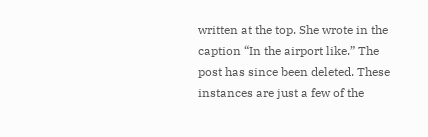written at the top. She wrote in the caption “In the airport like.” The post has since been deleted. These instances are just a few of the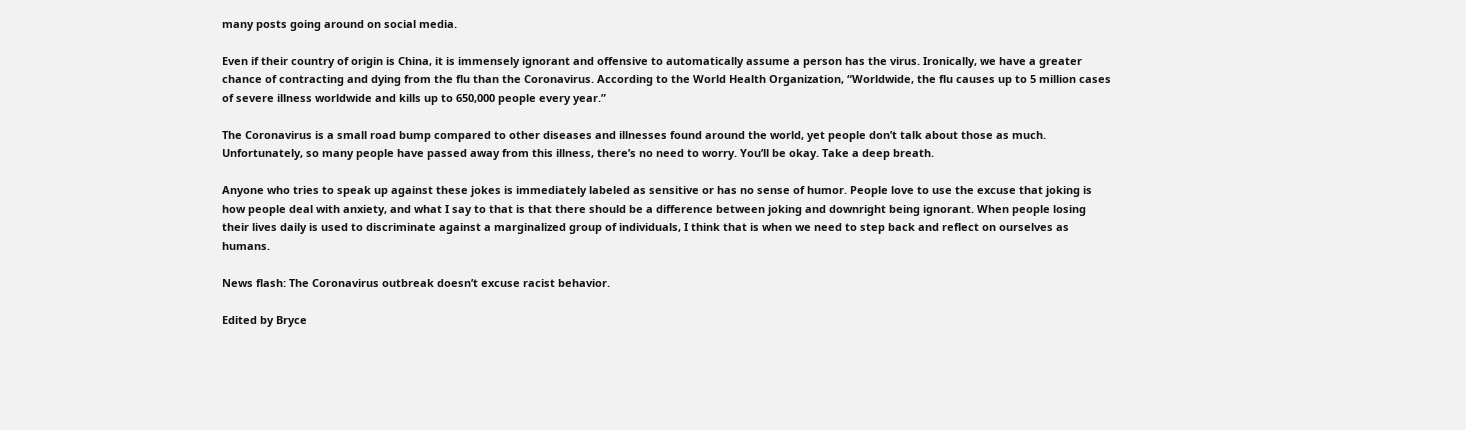many posts going around on social media.

Even if their country of origin is China, it is immensely ignorant and offensive to automatically assume a person has the virus. Ironically, we have a greater chance of contracting and dying from the flu than the Coronavirus. According to the World Health Organization, “Worldwide, the flu causes up to 5 million cases of severe illness worldwide and kills up to 650,000 people every year.”

The Coronavirus is a small road bump compared to other diseases and illnesses found around the world, yet people don’t talk about those as much. Unfortunately, so many people have passed away from this illness, there’s no need to worry. You’ll be okay. Take a deep breath.

Anyone who tries to speak up against these jokes is immediately labeled as sensitive or has no sense of humor. People love to use the excuse that joking is how people deal with anxiety, and what I say to that is that there should be a difference between joking and downright being ignorant. When people losing their lives daily is used to discriminate against a marginalized group of individuals, I think that is when we need to step back and reflect on ourselves as humans.

News flash: The Coronavirus outbreak doesn’t excuse racist behavior.

Edited by Bryce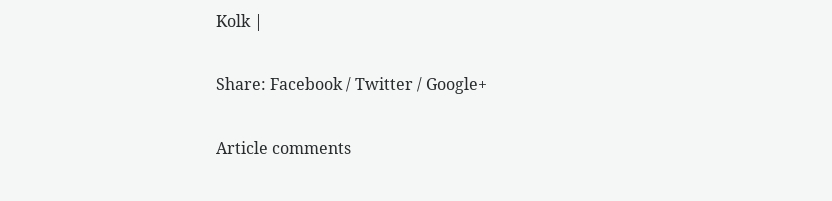Kolk |

Share: Facebook / Twitter / Google+

Article comments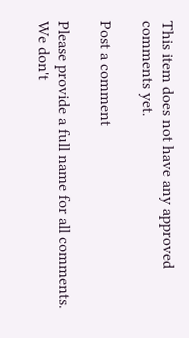This item does not have any approved comments yet.

Post a comment

Please provide a full name for all comments. We don't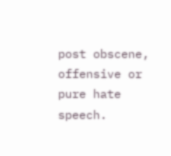post obscene, offensive or pure hate speech.